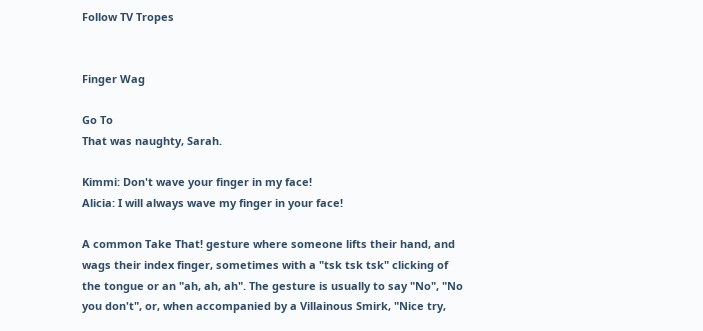Follow TV Tropes


Finger Wag

Go To
That was naughty, Sarah.

Kimmi: Don't wave your finger in my face!
Alicia: I will always wave my finger in your face!

A common Take That! gesture where someone lifts their hand, and wags their index finger, sometimes with a "tsk tsk tsk" clicking of the tongue or an "ah, ah, ah". The gesture is usually to say "No", "No you don't", or, when accompanied by a Villainous Smirk, "Nice try,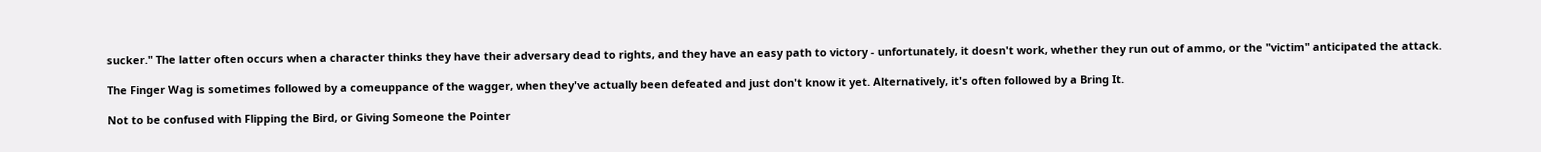sucker." The latter often occurs when a character thinks they have their adversary dead to rights, and they have an easy path to victory - unfortunately, it doesn't work, whether they run out of ammo, or the "victim" anticipated the attack.

The Finger Wag is sometimes followed by a comeuppance of the wagger, when they've actually been defeated and just don't know it yet. Alternatively, it's often followed by a Bring It.

Not to be confused with Flipping the Bird, or Giving Someone the Pointer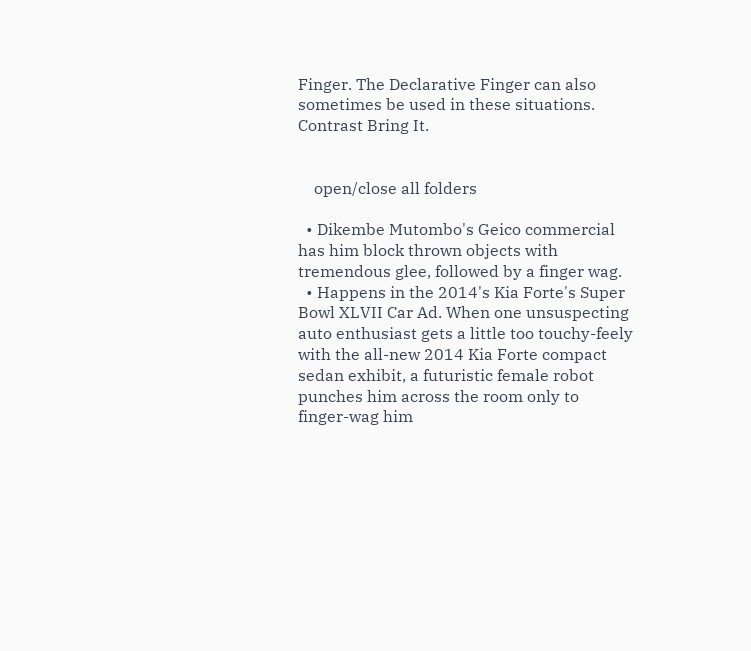Finger. The Declarative Finger can also sometimes be used in these situations. Contrast Bring It.


    open/close all folders

  • Dikembe Mutombo's Geico commercial has him block thrown objects with tremendous glee, followed by a finger wag.
  • Happens in the 2014's Kia Forte's Super Bowl XLVII Car Ad. When one unsuspecting auto enthusiast gets a little too touchy-feely with the all-new 2014 Kia Forte compact sedan exhibit, a futuristic female robot punches him across the room only to finger-wag him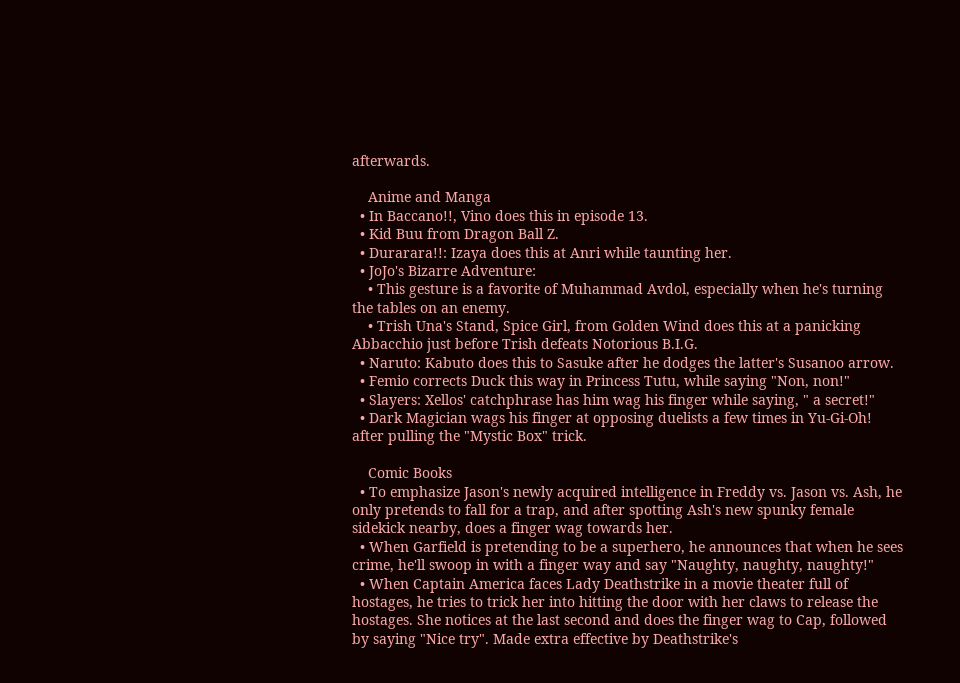afterwards.

    Anime and Manga
  • In Baccano!!, Vino does this in episode 13.
  • Kid Buu from Dragon Ball Z.
  • Durarara!!: Izaya does this at Anri while taunting her.
  • JoJo's Bizarre Adventure:
    • This gesture is a favorite of Muhammad Avdol, especially when he's turning the tables on an enemy.
    • Trish Una's Stand, Spice Girl, from Golden Wind does this at a panicking Abbacchio just before Trish defeats Notorious B.I.G.
  • Naruto: Kabuto does this to Sasuke after he dodges the latter's Susanoo arrow.
  • Femio corrects Duck this way in Princess Tutu, while saying "Non, non!"
  • Slayers: Xellos' catchphrase has him wag his finger while saying, " a secret!"
  • Dark Magician wags his finger at opposing duelists a few times in Yu-Gi-Oh! after pulling the "Mystic Box" trick.

    Comic Books
  • To emphasize Jason's newly acquired intelligence in Freddy vs. Jason vs. Ash, he only pretends to fall for a trap, and after spotting Ash's new spunky female sidekick nearby, does a finger wag towards her.
  • When Garfield is pretending to be a superhero, he announces that when he sees crime, he'll swoop in with a finger way and say "Naughty, naughty, naughty!"
  • When Captain America faces Lady Deathstrike in a movie theater full of hostages, he tries to trick her into hitting the door with her claws to release the hostages. She notices at the last second and does the finger wag to Cap, followed by saying "Nice try". Made extra effective by Deathstrike's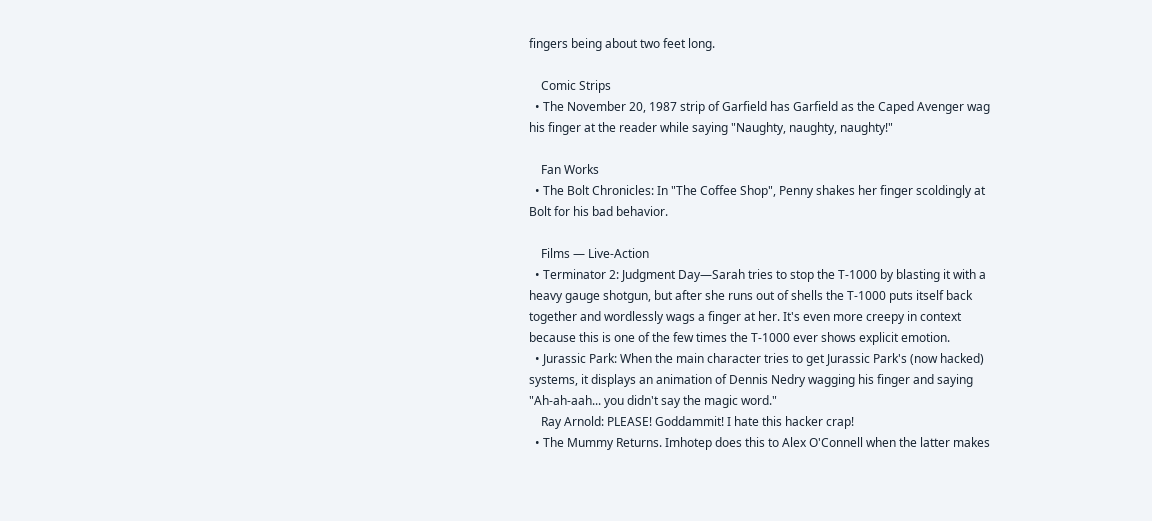fingers being about two feet long.

    Comic Strips
  • The November 20, 1987 strip of Garfield has Garfield as the Caped Avenger wag his finger at the reader while saying "Naughty, naughty, naughty!"

    Fan Works
  • The Bolt Chronicles: In "The Coffee Shop", Penny shakes her finger scoldingly at Bolt for his bad behavior.

    Films — Live-Action
  • Terminator 2: Judgment Day—Sarah tries to stop the T-1000 by blasting it with a heavy gauge shotgun, but after she runs out of shells the T-1000 puts itself back together and wordlessly wags a finger at her. It's even more creepy in context because this is one of the few times the T-1000 ever shows explicit emotion.
  • Jurassic Park: When the main character tries to get Jurassic Park's (now hacked) systems, it displays an animation of Dennis Nedry wagging his finger and saying "Ah-ah-aah... you didn't say the magic word."
    Ray Arnold: PLEASE! Goddammit! I hate this hacker crap!
  • The Mummy Returns. Imhotep does this to Alex O'Connell when the latter makes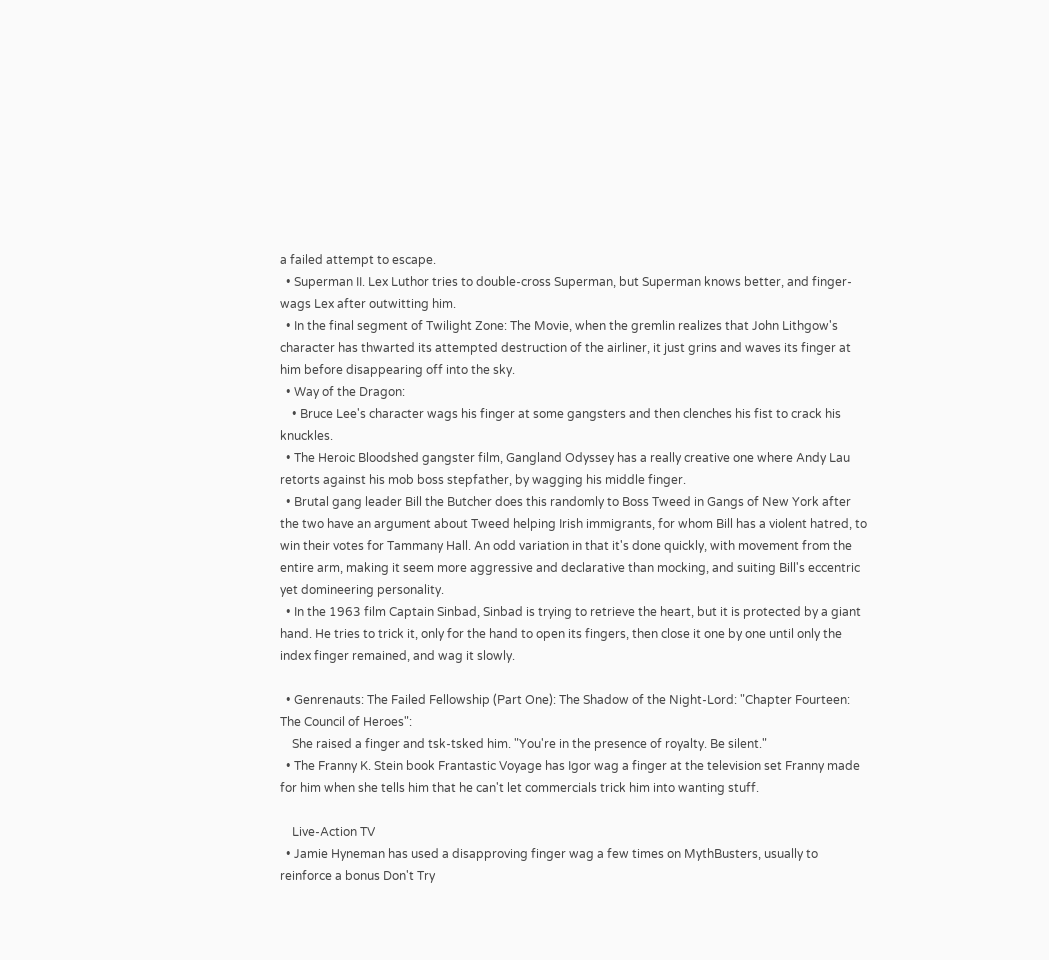a failed attempt to escape.
  • Superman II. Lex Luthor tries to double-cross Superman, but Superman knows better, and finger-wags Lex after outwitting him.
  • In the final segment of Twilight Zone: The Movie, when the gremlin realizes that John Lithgow's character has thwarted its attempted destruction of the airliner, it just grins and waves its finger at him before disappearing off into the sky.
  • Way of the Dragon:
    • Bruce Lee's character wags his finger at some gangsters and then clenches his fist to crack his knuckles.
  • The Heroic Bloodshed gangster film, Gangland Odyssey has a really creative one where Andy Lau retorts against his mob boss stepfather, by wagging his middle finger.
  • Brutal gang leader Bill the Butcher does this randomly to Boss Tweed in Gangs of New York after the two have an argument about Tweed helping Irish immigrants, for whom Bill has a violent hatred, to win their votes for Tammany Hall. An odd variation in that it's done quickly, with movement from the entire arm, making it seem more aggressive and declarative than mocking, and suiting Bill's eccentric yet domineering personality.
  • In the 1963 film Captain Sinbad, Sinbad is trying to retrieve the heart, but it is protected by a giant hand. He tries to trick it, only for the hand to open its fingers, then close it one by one until only the index finger remained, and wag it slowly.

  • Genrenauts: The Failed Fellowship (Part One): The Shadow of the Night-Lord: "Chapter Fourteen: The Council of Heroes":
    She raised a finger and tsk-tsked him. "You're in the presence of royalty. Be silent."
  • The Franny K. Stein book Frantastic Voyage has Igor wag a finger at the television set Franny made for him when she tells him that he can't let commercials trick him into wanting stuff.

    Live-Action TV
  • Jamie Hyneman has used a disapproving finger wag a few times on MythBusters, usually to reinforce a bonus Don't Try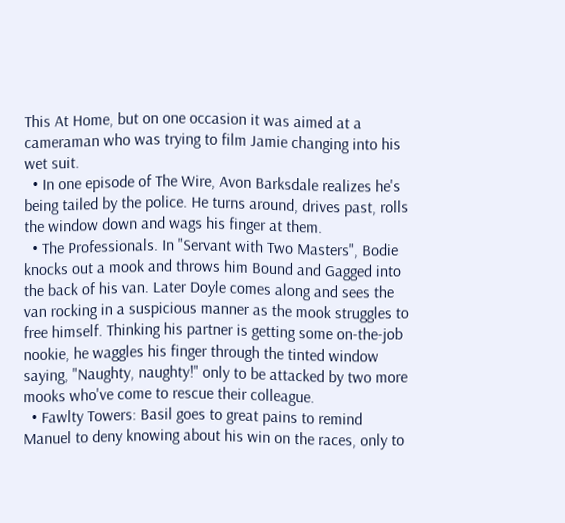This At Home, but on one occasion it was aimed at a cameraman who was trying to film Jamie changing into his wet suit.
  • In one episode of The Wire, Avon Barksdale realizes he's being tailed by the police. He turns around, drives past, rolls the window down and wags his finger at them.
  • The Professionals. In "Servant with Two Masters", Bodie knocks out a mook and throws him Bound and Gagged into the back of his van. Later Doyle comes along and sees the van rocking in a suspicious manner as the mook struggles to free himself. Thinking his partner is getting some on-the-job nookie, he waggles his finger through the tinted window saying, "Naughty, naughty!" only to be attacked by two more mooks who've come to rescue their colleague.
  • Fawlty Towers: Basil goes to great pains to remind Manuel to deny knowing about his win on the races, only to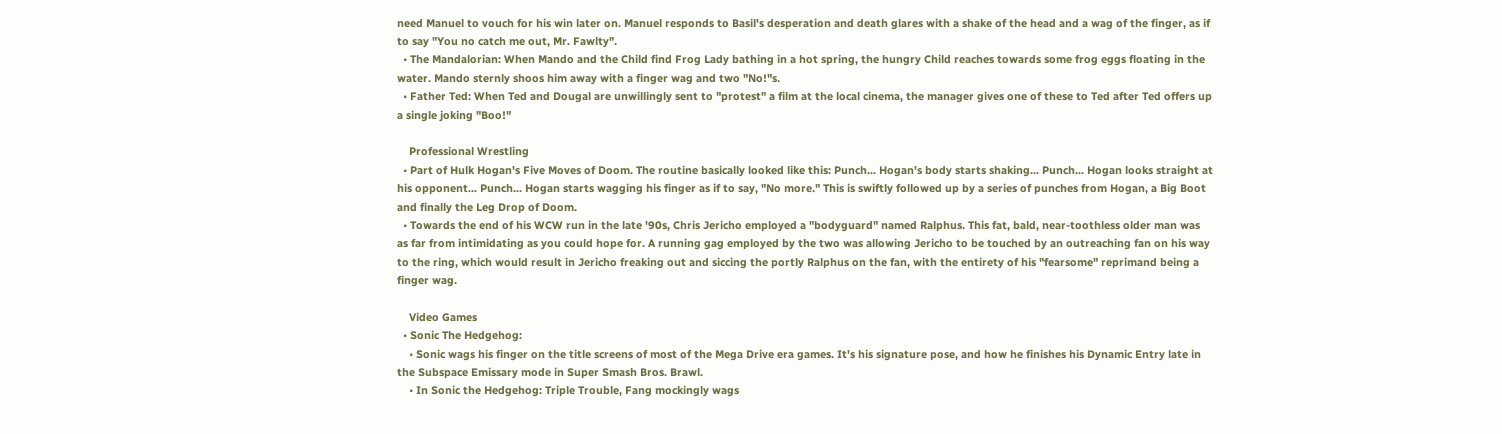need Manuel to vouch for his win later on. Manuel responds to Basil's desperation and death glares with a shake of the head and a wag of the finger, as if to say "You no catch me out, Mr. Fawlty".
  • The Mandalorian: When Mando and the Child find Frog Lady bathing in a hot spring, the hungry Child reaches towards some frog eggs floating in the water. Mando sternly shoos him away with a finger wag and two "No!"s.
  • Father Ted: When Ted and Dougal are unwillingly sent to "protest" a film at the local cinema, the manager gives one of these to Ted after Ted offers up a single joking "Boo!"

    Professional Wrestling
  • Part of Hulk Hogan's Five Moves of Doom. The routine basically looked like this: Punch... Hogan's body starts shaking... Punch... Hogan looks straight at his opponent... Punch... Hogan starts wagging his finger as if to say, "No more." This is swiftly followed up by a series of punches from Hogan, a Big Boot and finally the Leg Drop of Doom.
  • Towards the end of his WCW run in the late '90s, Chris Jericho employed a "bodyguard" named Ralphus. This fat, bald, near-toothless older man was as far from intimidating as you could hope for. A running gag employed by the two was allowing Jericho to be touched by an outreaching fan on his way to the ring, which would result in Jericho freaking out and siccing the portly Ralphus on the fan, with the entirety of his "fearsome" reprimand being a finger wag.

    Video Games
  • Sonic The Hedgehog:
    • Sonic wags his finger on the title screens of most of the Mega Drive era games. It's his signature pose, and how he finishes his Dynamic Entry late in the Subspace Emissary mode in Super Smash Bros. Brawl.
    • In Sonic the Hedgehog: Triple Trouble, Fang mockingly wags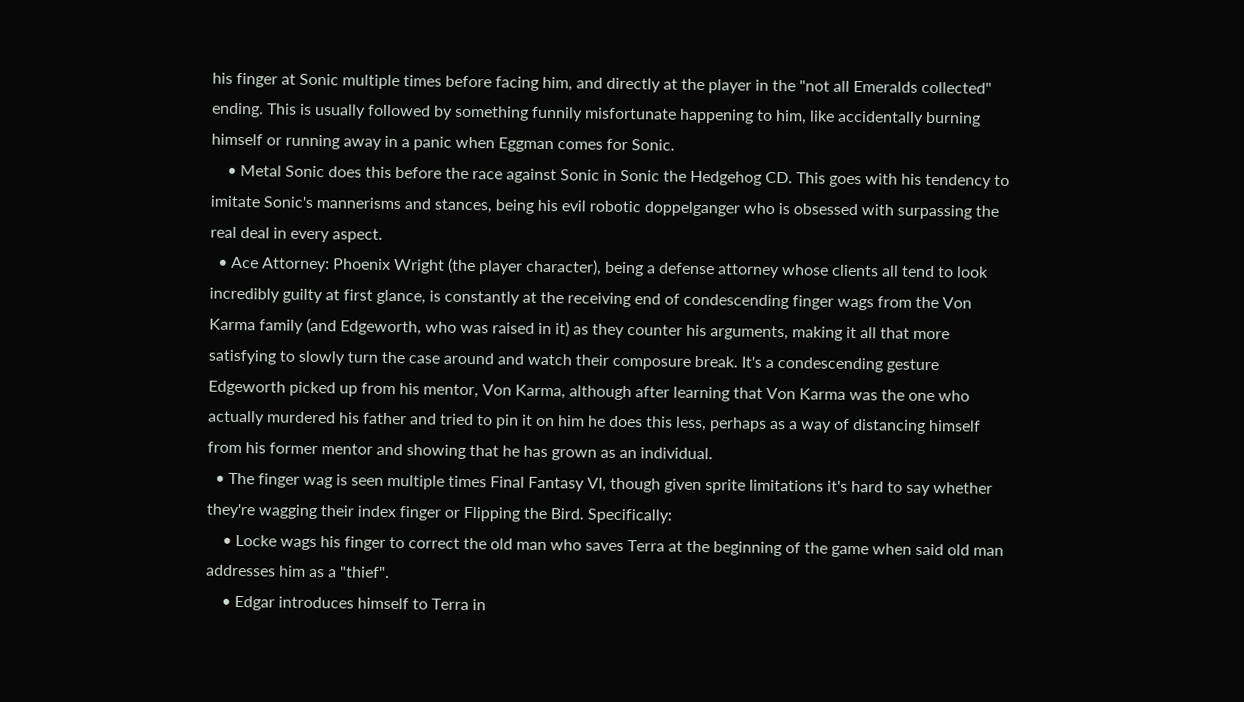his finger at Sonic multiple times before facing him, and directly at the player in the "not all Emeralds collected" ending. This is usually followed by something funnily misfortunate happening to him, like accidentally burning himself or running away in a panic when Eggman comes for Sonic.
    • Metal Sonic does this before the race against Sonic in Sonic the Hedgehog CD. This goes with his tendency to imitate Sonic's mannerisms and stances, being his evil robotic doppelganger who is obsessed with surpassing the real deal in every aspect.
  • Ace Attorney: Phoenix Wright (the player character), being a defense attorney whose clients all tend to look incredibly guilty at first glance, is constantly at the receiving end of condescending finger wags from the Von Karma family (and Edgeworth, who was raised in it) as they counter his arguments, making it all that more satisfying to slowly turn the case around and watch their composure break. It's a condescending gesture Edgeworth picked up from his mentor, Von Karma, although after learning that Von Karma was the one who actually murdered his father and tried to pin it on him he does this less, perhaps as a way of distancing himself from his former mentor and showing that he has grown as an individual.
  • The finger wag is seen multiple times Final Fantasy VI, though given sprite limitations it's hard to say whether they're wagging their index finger or Flipping the Bird. Specifically:
    • Locke wags his finger to correct the old man who saves Terra at the beginning of the game when said old man addresses him as a "thief".
    • Edgar introduces himself to Terra in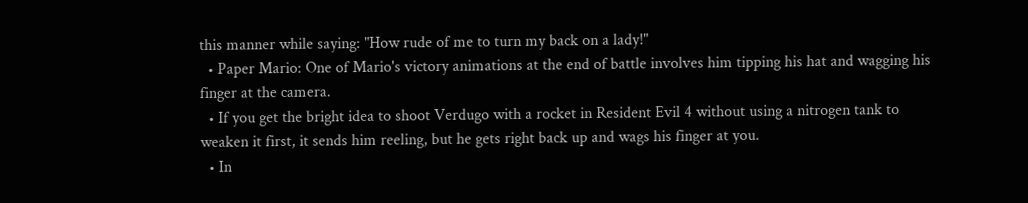this manner while saying: "How rude of me to turn my back on a lady!"
  • Paper Mario: One of Mario's victory animations at the end of battle involves him tipping his hat and wagging his finger at the camera.
  • If you get the bright idea to shoot Verdugo with a rocket in Resident Evil 4 without using a nitrogen tank to weaken it first, it sends him reeling, but he gets right back up and wags his finger at you.
  • In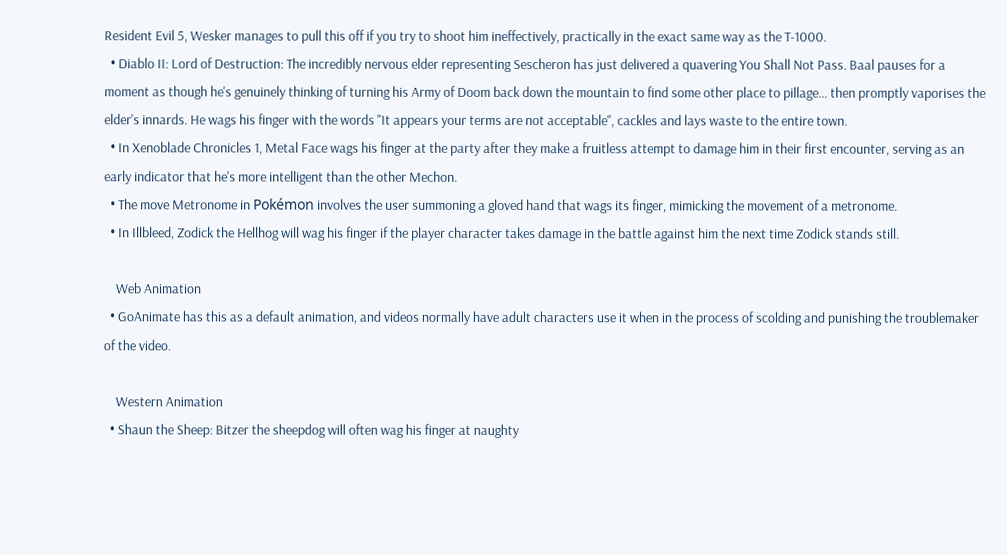Resident Evil 5, Wesker manages to pull this off if you try to shoot him ineffectively, practically in the exact same way as the T-1000.
  • Diablo II: Lord of Destruction: The incredibly nervous elder representing Sescheron has just delivered a quavering You Shall Not Pass. Baal pauses for a moment as though he's genuinely thinking of turning his Army of Doom back down the mountain to find some other place to pillage... then promptly vaporises the elder's innards. He wags his finger with the words "It appears your terms are not acceptable", cackles and lays waste to the entire town.
  • In Xenoblade Chronicles 1, Metal Face wags his finger at the party after they make a fruitless attempt to damage him in their first encounter, serving as an early indicator that he's more intelligent than the other Mechon.
  • The move Metronome in Pokémon involves the user summoning a gloved hand that wags its finger, mimicking the movement of a metronome.
  • In Illbleed, Zodick the Hellhog will wag his finger if the player character takes damage in the battle against him the next time Zodick stands still.

    Web Animation
  • GoAnimate has this as a default animation, and videos normally have adult characters use it when in the process of scolding and punishing the troublemaker of the video.

    Western Animation
  • Shaun the Sheep: Bitzer the sheepdog will often wag his finger at naughty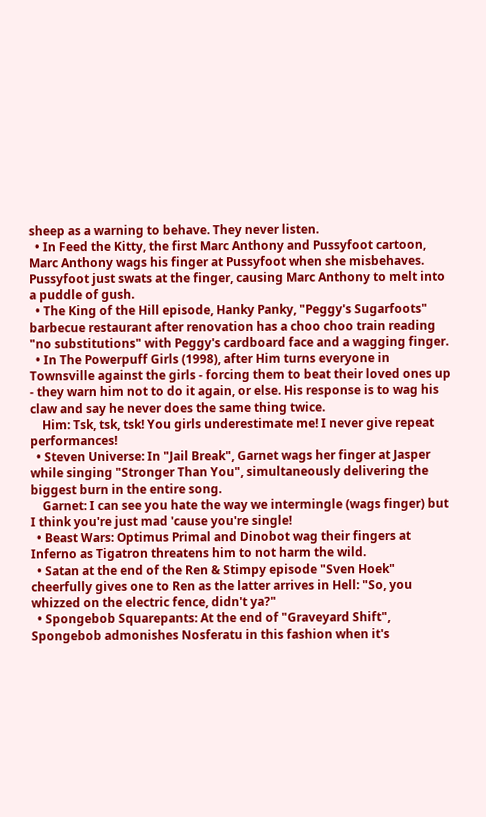sheep as a warning to behave. They never listen.
  • In Feed the Kitty, the first Marc Anthony and Pussyfoot cartoon, Marc Anthony wags his finger at Pussyfoot when she misbehaves. Pussyfoot just swats at the finger, causing Marc Anthony to melt into a puddle of gush.
  • The King of the Hill episode, Hanky Panky, "Peggy's Sugarfoots" barbecue restaurant after renovation has a choo choo train reading "no substitutions" with Peggy's cardboard face and a wagging finger.
  • In The Powerpuff Girls (1998), after Him turns everyone in Townsville against the girls - forcing them to beat their loved ones up - they warn him not to do it again, or else. His response is to wag his claw and say he never does the same thing twice.
    Him: Tsk, tsk, tsk! You girls underestimate me! I never give repeat performances!
  • Steven Universe: In "Jail Break", Garnet wags her finger at Jasper while singing "Stronger Than You", simultaneously delivering the biggest burn in the entire song.
    Garnet: I can see you hate the way we intermingle (wags finger) but I think you're just mad 'cause you're single!
  • Beast Wars: Optimus Primal and Dinobot wag their fingers at Inferno as Tigatron threatens him to not harm the wild.
  • Satan at the end of the Ren & Stimpy episode "Sven Hoek" cheerfully gives one to Ren as the latter arrives in Hell: "So, you whizzed on the electric fence, didn't ya?"
  • Spongebob Squarepants: At the end of "Graveyard Shift", Spongebob admonishes Nosferatu in this fashion when it's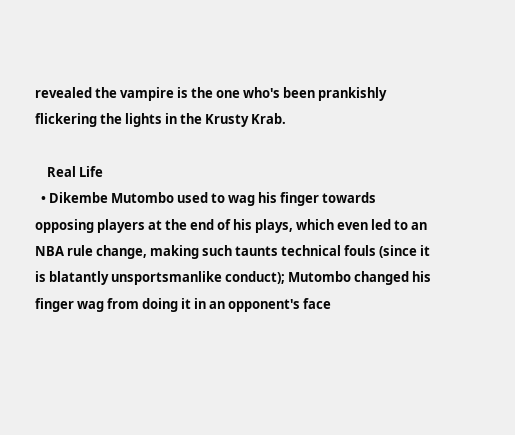revealed the vampire is the one who's been prankishly flickering the lights in the Krusty Krab.

    Real Life
  • Dikembe Mutombo used to wag his finger towards opposing players at the end of his plays, which even led to an NBA rule change, making such taunts technical fouls (since it is blatantly unsportsmanlike conduct); Mutombo changed his finger wag from doing it in an opponent's face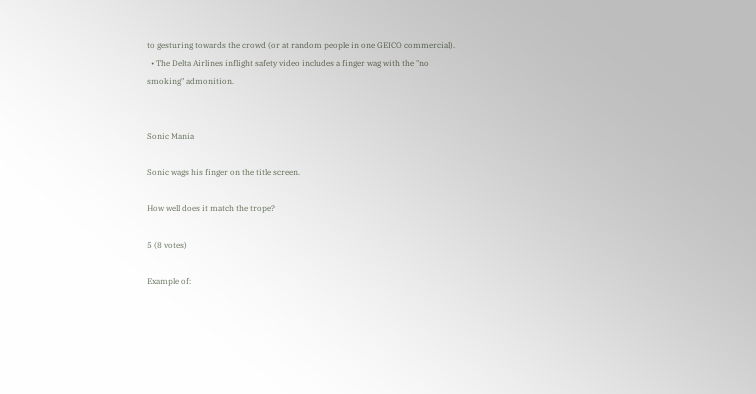to gesturing towards the crowd (or at random people in one GEICO commercial).
  • The Delta Airlines inflight safety video includes a finger wag with the "no smoking" admonition.


Sonic Mania

Sonic wags his finger on the title screen.

How well does it match the trope?

5 (8 votes)

Example of: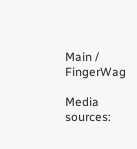Main / FingerWag

Media sources: